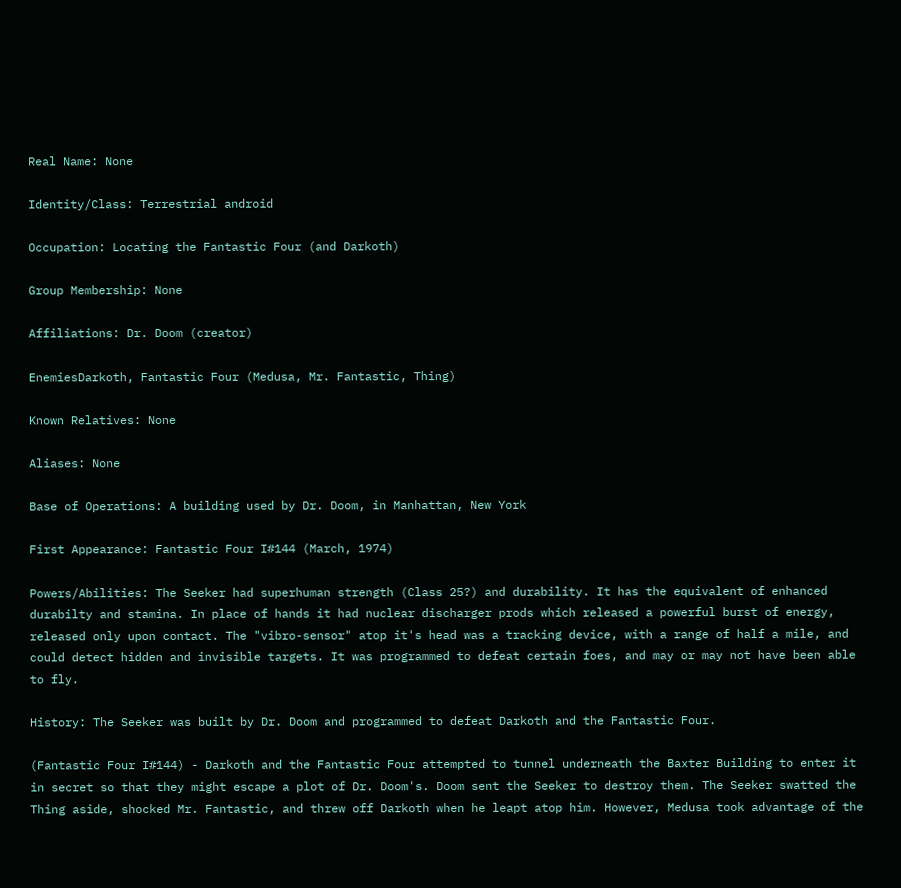Real Name: None

Identity/Class: Terrestrial android

Occupation: Locating the Fantastic Four (and Darkoth)

Group Membership: None

Affiliations: Dr. Doom (creator)

EnemiesDarkoth, Fantastic Four (Medusa, Mr. Fantastic, Thing)

Known Relatives: None

Aliases: None

Base of Operations: A building used by Dr. Doom, in Manhattan, New York

First Appearance: Fantastic Four I#144 (March, 1974)

Powers/Abilities: The Seeker had superhuman strength (Class 25?) and durability. It has the equivalent of enhanced durabilty and stamina. In place of hands it had nuclear discharger prods which released a powerful burst of energy, released only upon contact. The "vibro-sensor" atop it's head was a tracking device, with a range of half a mile, and could detect hidden and invisible targets. It was programmed to defeat certain foes, and may or may not have been able to fly.

History: The Seeker was built by Dr. Doom and programmed to defeat Darkoth and the Fantastic Four.

(Fantastic Four I#144) - Darkoth and the Fantastic Four attempted to tunnel underneath the Baxter Building to enter it in secret so that they might escape a plot of Dr. Doom's. Doom sent the Seeker to destroy them. The Seeker swatted the Thing aside, shocked Mr. Fantastic, and threw off Darkoth when he leapt atop him. However, Medusa took advantage of the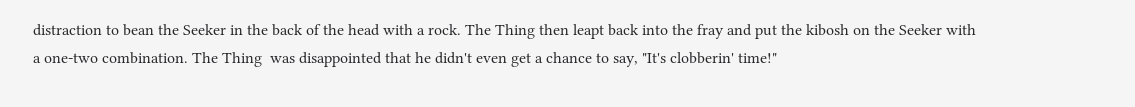distraction to bean the Seeker in the back of the head with a rock. The Thing then leapt back into the fray and put the kibosh on the Seeker with a one-two combination. The Thing  was disappointed that he didn't even get a chance to say, "It's clobberin' time!"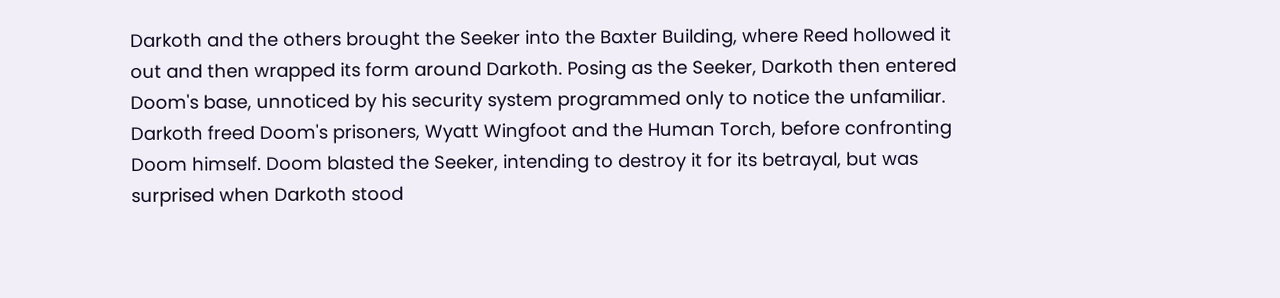Darkoth and the others brought the Seeker into the Baxter Building, where Reed hollowed it out and then wrapped its form around Darkoth. Posing as the Seeker, Darkoth then entered Doom's base, unnoticed by his security system programmed only to notice the unfamiliar. Darkoth freed Doom's prisoners, Wyatt Wingfoot and the Human Torch, before confronting Doom himself. Doom blasted the Seeker, intending to destroy it for its betrayal, but was surprised when Darkoth stood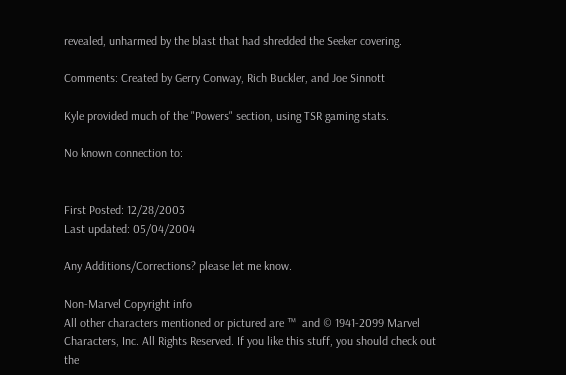revealed, unharmed by the blast that had shredded the Seeker covering.

Comments: Created by Gerry Conway, Rich Buckler, and Joe Sinnott

Kyle provided much of the "Powers" section, using TSR gaming stats.

No known connection to:


First Posted: 12/28/2003
Last updated: 05/04/2004

Any Additions/Corrections? please let me know.

Non-Marvel Copyright info
All other characters mentioned or pictured are ™  and © 1941-2099 Marvel Characters, Inc. All Rights Reserved. If you like this stuff, you should check out the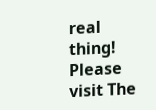real thing!
Please visit The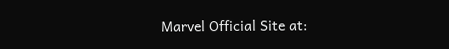Marvel Official Site at: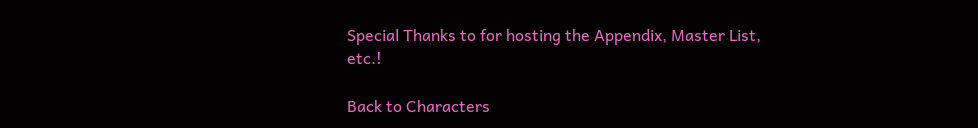Special Thanks to for hosting the Appendix, Master List, etc.!

Back to Characters